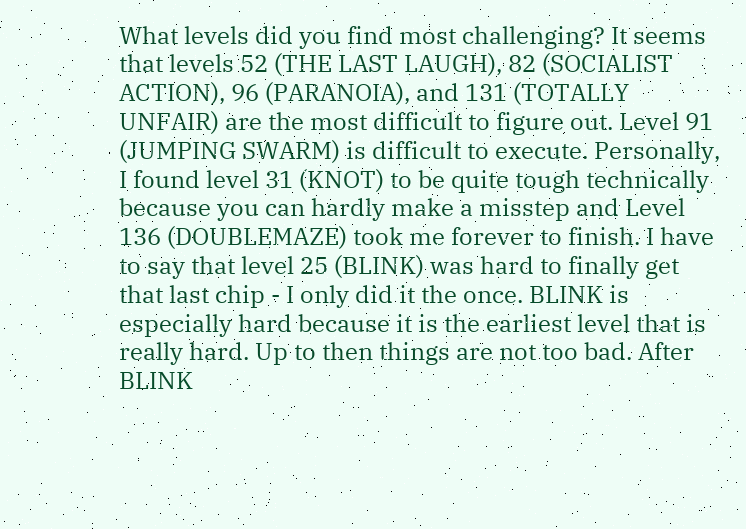What levels did you find most challenging? It seems that levels 52 (THE LAST LAUGH), 82 (SOCIALIST ACTION), 96 (PARANOIA), and 131 (TOTALLY UNFAIR) are the most difficult to figure out. Level 91 (JUMPING SWARM) is difficult to execute. Personally, I found level 31 (KNOT) to be quite tough technically because you can hardly make a misstep and Level 136 (DOUBLEMAZE) took me forever to finish. I have to say that level 25 (BLINK) was hard to finally get that last chip - I only did it the once. BLINK is especially hard because it is the earliest level that is really hard. Up to then things are not too bad. After BLINK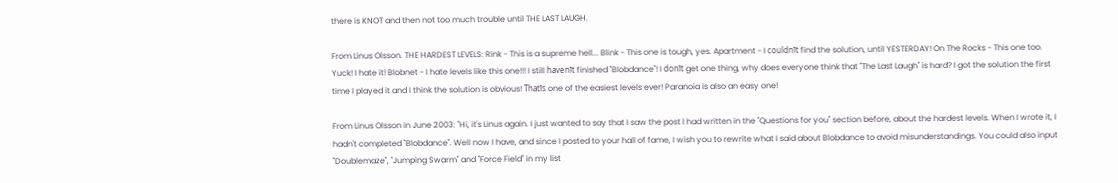there is KNOT and then not too much trouble until THE LAST LAUGH.

From Linus Olsson. THE HARDEST LEVELS: Rink - This is a supreme hell... Blink - This one is tough, yes. Apartment - I couldnīt find the solution, until YESTERDAY! On The Rocks - This one too. Yuck! I hate it! Blobnet - I hate levels like this one!!! I still havenīt finished "Blobdance"! I donīt get one thing, why does everyone think that "The Last Laugh" is hard? I got the solution the first time I played it and I think the solution is obvious! Thatīs one of the easiest levels ever! Paranoia is also an easy one!

From Linus Olsson in June 2003: "Hi, it's Linus again. I just wanted to say that I saw the post I had written in the "Questions for you" section before, about the hardest levels. When I wrote it, I hadn't completed "Blobdance". Well now I have, and since I posted to your hall of fame, I wish you to rewrite what I said about Blobdance to avoid misunderstandings. You could also input "Doublemaze", "Jumping Swarm" and "Force Field" in my list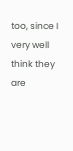too, since I very well think they are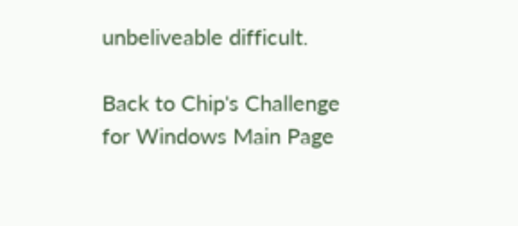unbeliveable difficult.

Back to Chip's Challenge for Windows Main Page